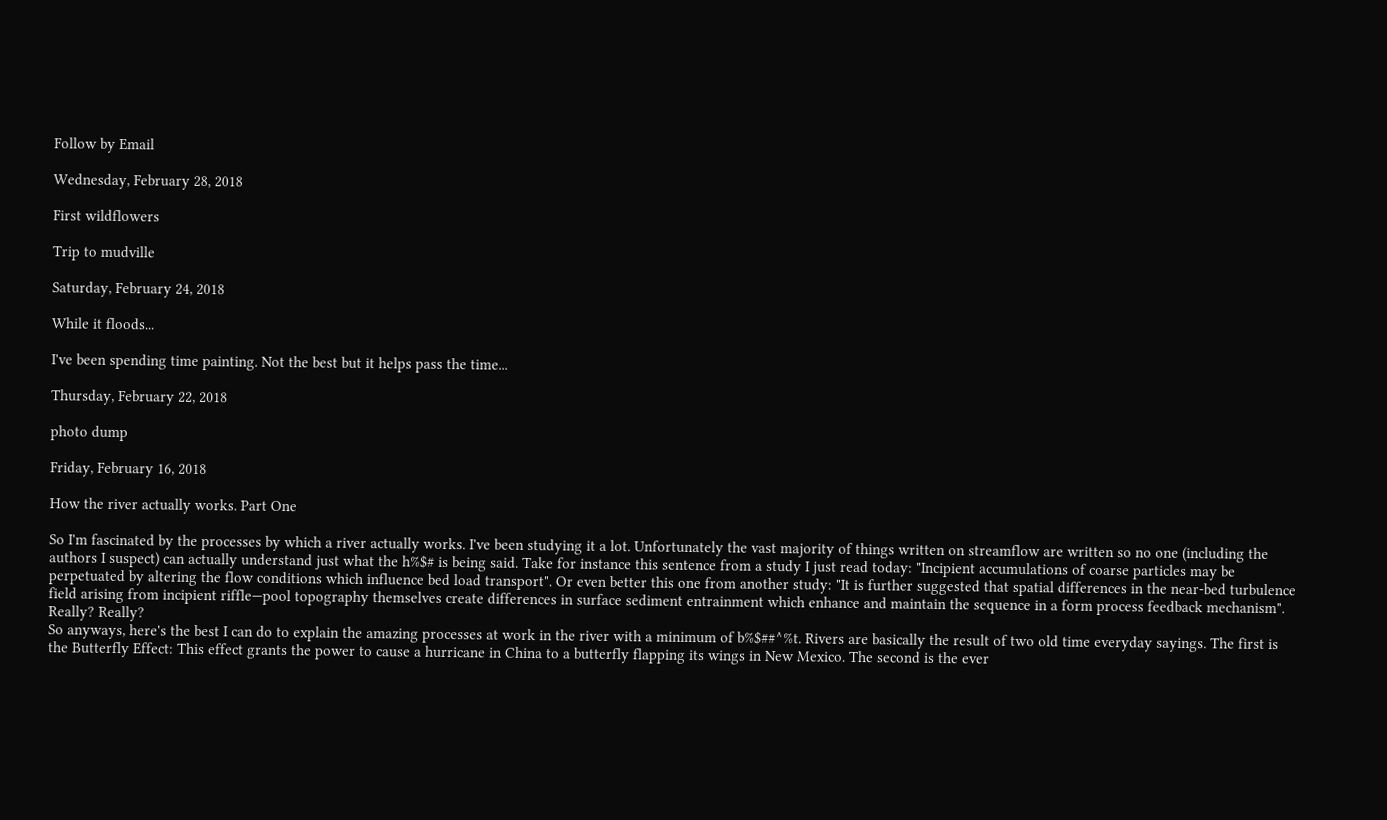Follow by Email

Wednesday, February 28, 2018

First wildflowers

Trip to mudville

Saturday, February 24, 2018

While it floods...

I've been spending time painting. Not the best but it helps pass the time...

Thursday, February 22, 2018

photo dump

Friday, February 16, 2018

How the river actually works. Part One

So I'm fascinated by the processes by which a river actually works. I've been studying it a lot. Unfortunately the vast majority of things written on streamflow are written so no one (including the authors I suspect) can actually understand just what the h%$# is being said. Take for instance this sentence from a study I just read today: "Incipient accumulations of coarse particles may be perpetuated by altering the flow conditions which influence bed load transport". Or even better this one from another study: "It is further suggested that spatial differences in the near-bed turbulence field arising from incipient riffle—pool topography themselves create differences in surface sediment entrainment which enhance and maintain the sequence in a form process feedback mechanism".
Really? Really?
So anyways, here's the best I can do to explain the amazing processes at work in the river with a minimum of b%$##^%t. Rivers are basically the result of two old time everyday sayings. The first is the Butterfly Effect: This effect grants the power to cause a hurricane in China to a butterfly flapping its wings in New Mexico. The second is the ever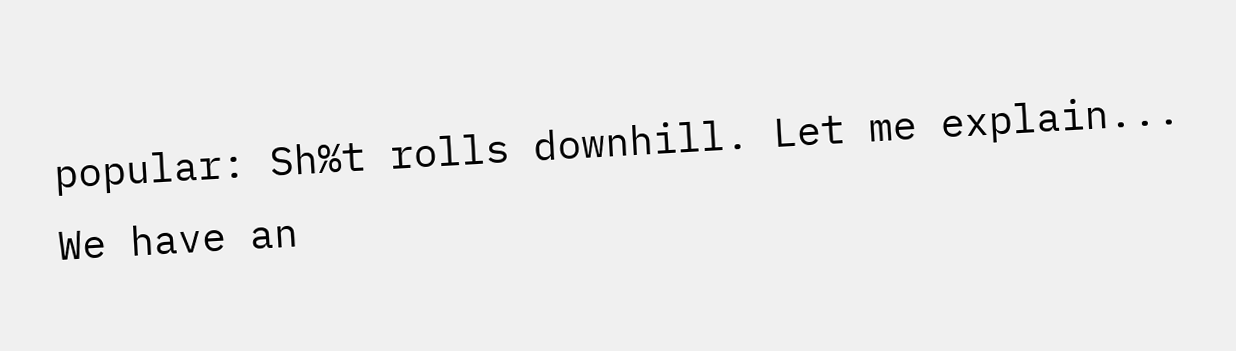popular: Sh%t rolls downhill. Let me explain...
We have an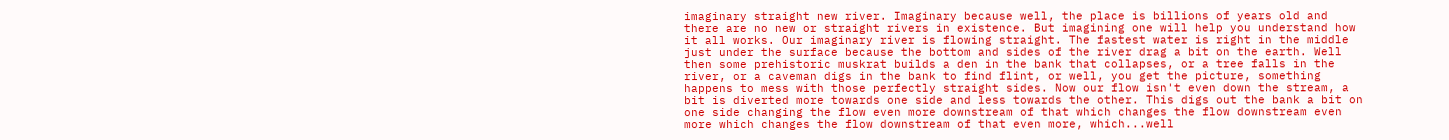imaginary straight new river. Imaginary because well, the place is billions of years old and there are no new or straight rivers in existence. But imagining one will help you understand how it all works. Our imaginary river is flowing straight. The fastest water is right in the middle just under the surface because the bottom and sides of the river drag a bit on the earth. Well then some prehistoric muskrat builds a den in the bank that collapses, or a tree falls in the river, or a caveman digs in the bank to find flint, or well, you get the picture, something happens to mess with those perfectly straight sides. Now our flow isn't even down the stream, a bit is diverted more towards one side and less towards the other. This digs out the bank a bit on one side changing the flow even more downstream of that which changes the flow downstream even more which changes the flow downstream of that even more, which...well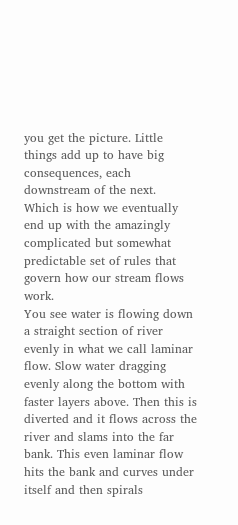you get the picture. Little things add up to have big consequences, each downstream of the next.
Which is how we eventually end up with the amazingly complicated but somewhat predictable set of rules that govern how our stream flows work.
You see water is flowing down a straight section of river evenly in what we call laminar flow. Slow water dragging evenly along the bottom with faster layers above. Then this is diverted and it flows across the river and slams into the far bank. This even laminar flow hits the bank and curves under itself and then spirals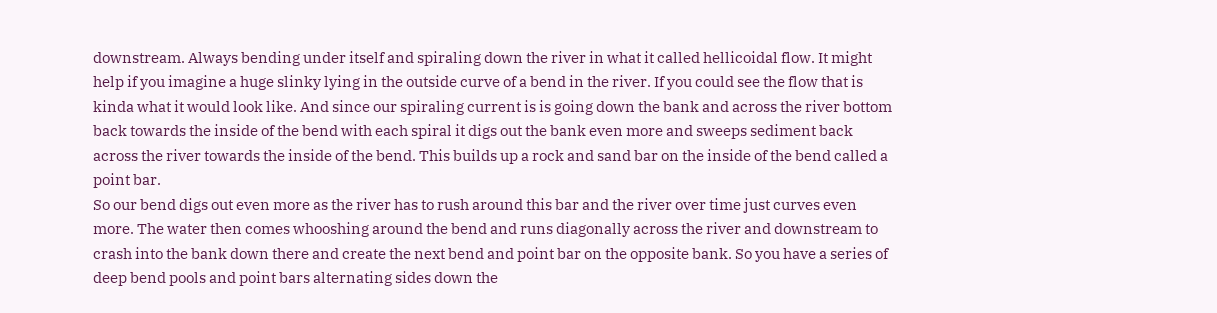downstream. Always bending under itself and spiraling down the river in what it called hellicoidal flow. It might help if you imagine a huge slinky lying in the outside curve of a bend in the river. If you could see the flow that is kinda what it would look like. And since our spiraling current is is going down the bank and across the river bottom back towards the inside of the bend with each spiral it digs out the bank even more and sweeps sediment back across the river towards the inside of the bend. This builds up a rock and sand bar on the inside of the bend called a point bar.
So our bend digs out even more as the river has to rush around this bar and the river over time just curves even more. The water then comes whooshing around the bend and runs diagonally across the river and downstream to crash into the bank down there and create the next bend and point bar on the opposite bank. So you have a series of deep bend pools and point bars alternating sides down the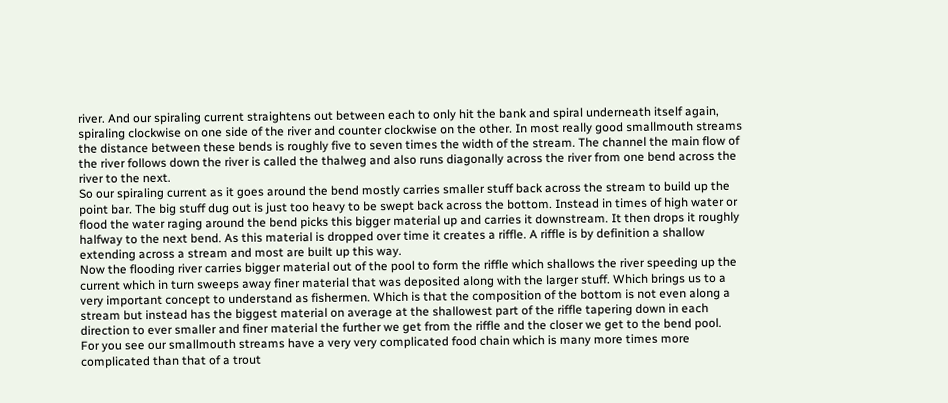river. And our spiraling current straightens out between each to only hit the bank and spiral underneath itself again, spiraling clockwise on one side of the river and counter clockwise on the other. In most really good smallmouth streams the distance between these bends is roughly five to seven times the width of the stream. The channel the main flow of the river follows down the river is called the thalweg and also runs diagonally across the river from one bend across the river to the next.
So our spiraling current as it goes around the bend mostly carries smaller stuff back across the stream to build up the point bar. The big stuff dug out is just too heavy to be swept back across the bottom. Instead in times of high water or flood the water raging around the bend picks this bigger material up and carries it downstream. It then drops it roughly halfway to the next bend. As this material is dropped over time it creates a riffle. A riffle is by definition a shallow extending across a stream and most are built up this way.
Now the flooding river carries bigger material out of the pool to form the riffle which shallows the river speeding up the current which in turn sweeps away finer material that was deposited along with the larger stuff. Which brings us to a very important concept to understand as fishermen. Which is that the composition of the bottom is not even along a stream but instead has the biggest material on average at the shallowest part of the riffle tapering down in each direction to ever smaller and finer material the further we get from the riffle and the closer we get to the bend pool.
For you see our smallmouth streams have a very very complicated food chain which is many more times more complicated than that of a trout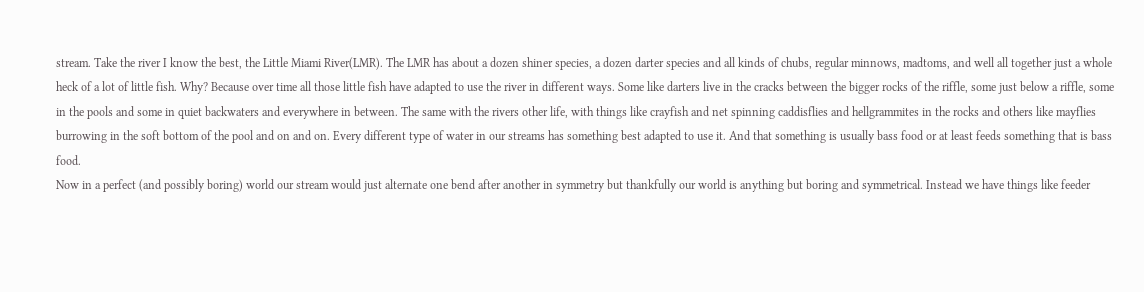stream. Take the river I know the best, the Little Miami River(LMR). The LMR has about a dozen shiner species, a dozen darter species and all kinds of chubs, regular minnows, madtoms, and well all together just a whole heck of a lot of little fish. Why? Because over time all those little fish have adapted to use the river in different ways. Some like darters live in the cracks between the bigger rocks of the riffle, some just below a riffle, some in the pools and some in quiet backwaters and everywhere in between. The same with the rivers other life, with things like crayfish and net spinning caddisflies and hellgrammites in the rocks and others like mayflies burrowing in the soft bottom of the pool and on and on. Every different type of water in our streams has something best adapted to use it. And that something is usually bass food or at least feeds something that is bass food.
Now in a perfect (and possibly boring) world our stream would just alternate one bend after another in symmetry but thankfully our world is anything but boring and symmetrical. Instead we have things like feeder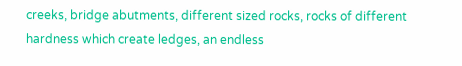creeks, bridge abutments, different sized rocks, rocks of different hardness which create ledges, an endless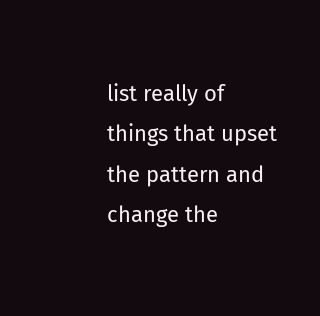list really of things that upset the pattern and change the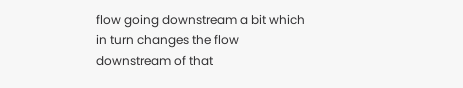flow going downstream a bit which in turn changes the flow downstream of that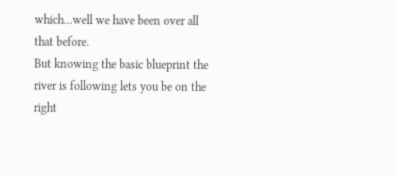which...well we have been over all that before.
But knowing the basic blueprint the river is following lets you be on the right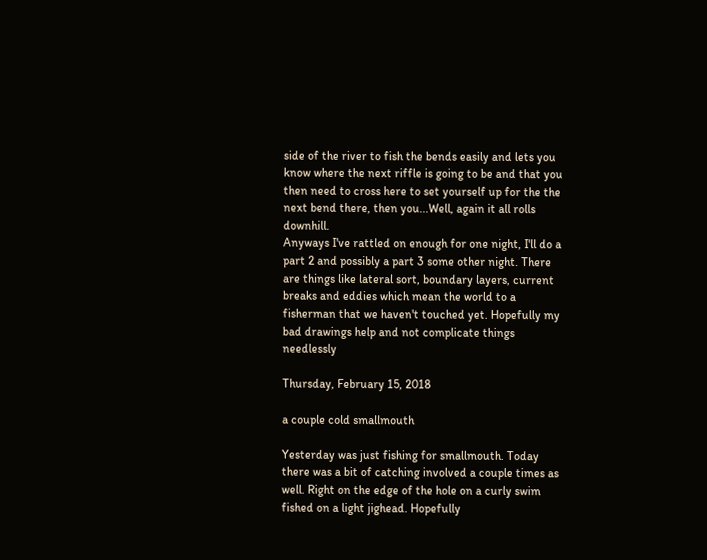side of the river to fish the bends easily and lets you know where the next riffle is going to be and that you then need to cross here to set yourself up for the the next bend there, then you...Well, again it all rolls downhill.
Anyways I've rattled on enough for one night, I'll do a part 2 and possibly a part 3 some other night. There are things like lateral sort, boundary layers, current breaks and eddies which mean the world to a fisherman that we haven't touched yet. Hopefully my bad drawings help and not complicate things needlessly

Thursday, February 15, 2018

a couple cold smallmouth

Yesterday was just fishing for smallmouth. Today there was a bit of catching involved a couple times as well. Right on the edge of the hole on a curly swim fished on a light jighead. Hopefully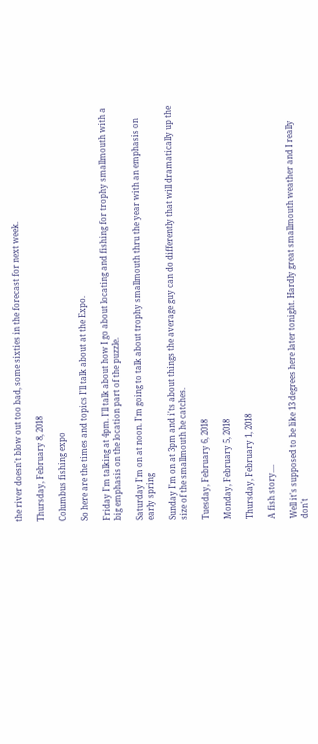the river doesn't blow out too bad, some sixties in the forecast for next week.

Thursday, February 8, 2018

Columbus fishing expo

So here are the times and topics I'll talk about at the Expo.

Friday I'm talking at 4pm. I'll talk about how I go about locating and fishing for trophy smallmouth with a big emphasis on the location part of the puzzle.

Saturday I'm on at noon. I'm going to talk about trophy smallmouth thru the year with an emphasis on early spring

Sunday I'm on at 3pm and i'ts about things the average guy can do differently that will dramatically up the size of the smallmouth he catches.

Tuesday, February 6, 2018

Monday, February 5, 2018

Thursday, February 1, 2018

A fish story....

Well it's supposed to be like 13 degrees here later tonight. Hardly great smallmouth weather and I really don't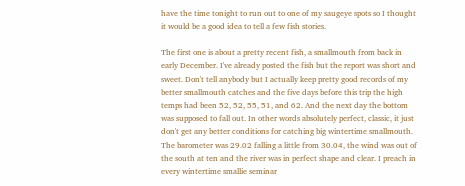have the time tonight to run out to one of my saugeye spots so I thought it would be a good idea to tell a few fish stories.

The first one is about a pretty recent fish, a smallmouth from back in early December. I've already posted the fish but the report was short and sweet. Don't tell anybody but I actually keep pretty good records of my better smallmouth catches and the five days before this trip the high temps had been 52, 52, 55, 51, and 62. And the next day the bottom was supposed to fall out. In other words absolutely perfect, classic, it just don't get any better conditions for catching big wintertime smallmouth. The barometer was 29.02 falling a little from 30.04, the wind was out of the south at ten and the river was in perfect shape and clear. I preach in every wintertime smallie seminar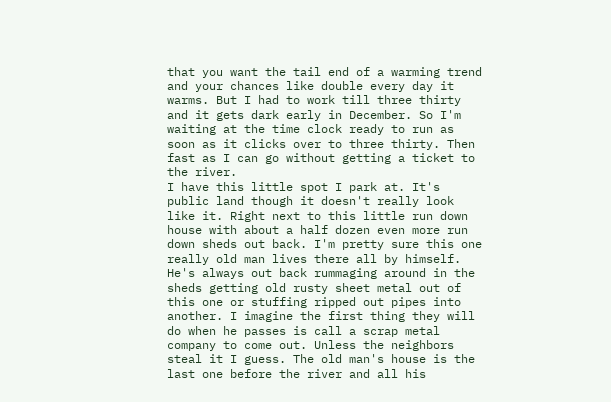that you want the tail end of a warming trend and your chances like double every day it warms. But I had to work till three thirty and it gets dark early in December. So I'm waiting at the time clock ready to run as soon as it clicks over to three thirty. Then fast as I can go without getting a ticket to the river.
I have this little spot I park at. It's public land though it doesn't really look like it. Right next to this little run down house with about a half dozen even more run down sheds out back. I'm pretty sure this one really old man lives there all by himself. He's always out back rummaging around in the sheds getting old rusty sheet metal out of this one or stuffing ripped out pipes into another. I imagine the first thing they will do when he passes is call a scrap metal company to come out. Unless the neighbors steal it I guess. The old man's house is the last one before the river and all his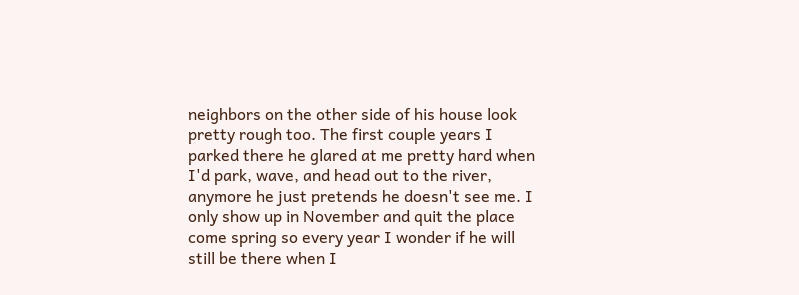neighbors on the other side of his house look pretty rough too. The first couple years I parked there he glared at me pretty hard when I'd park, wave, and head out to the river, anymore he just pretends he doesn't see me. I only show up in November and quit the place come spring so every year I wonder if he will still be there when I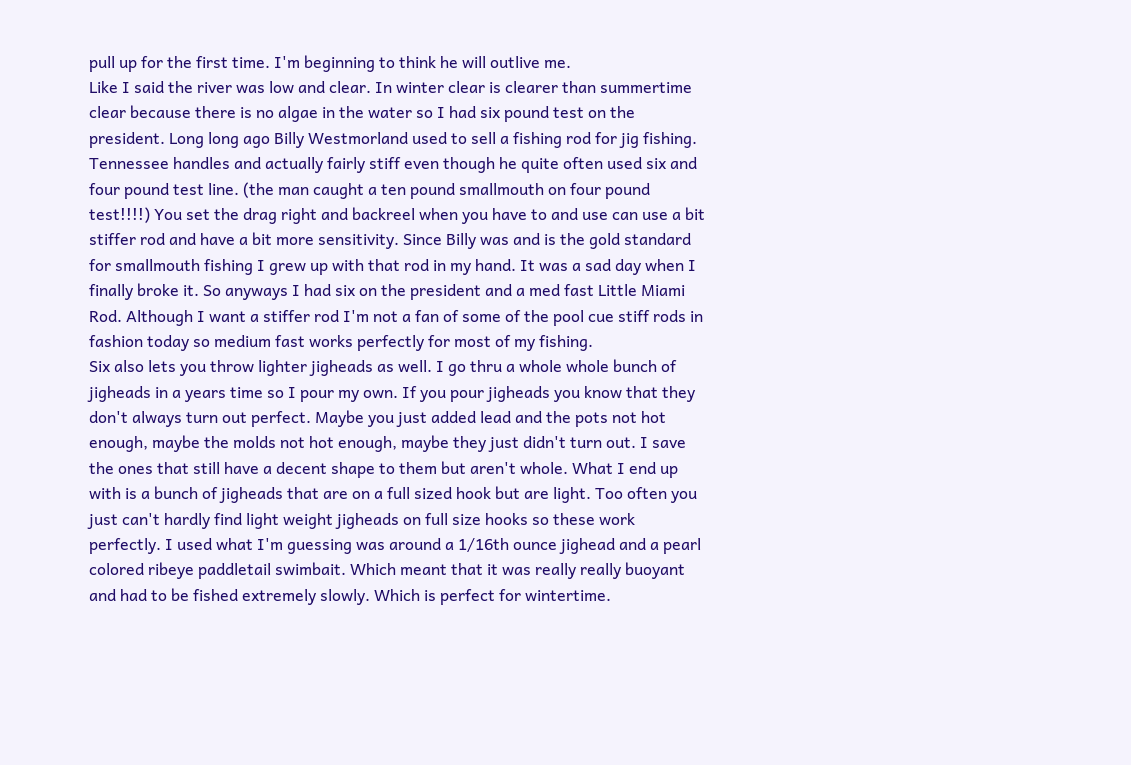pull up for the first time. I'm beginning to think he will outlive me.
Like I said the river was low and clear. In winter clear is clearer than summertime clear because there is no algae in the water so I had six pound test on the president. Long long ago Billy Westmorland used to sell a fishing rod for jig fishing. Tennessee handles and actually fairly stiff even though he quite often used six and four pound test line. (the man caught a ten pound smallmouth on four pound test!!!!) You set the drag right and backreel when you have to and use can use a bit stiffer rod and have a bit more sensitivity. Since Billy was and is the gold standard for smallmouth fishing I grew up with that rod in my hand. It was a sad day when I finally broke it. So anyways I had six on the president and a med fast Little Miami Rod. Although I want a stiffer rod I'm not a fan of some of the pool cue stiff rods in fashion today so medium fast works perfectly for most of my fishing.
Six also lets you throw lighter jigheads as well. I go thru a whole whole bunch of jigheads in a years time so I pour my own. If you pour jigheads you know that they don't always turn out perfect. Maybe you just added lead and the pots not hot enough, maybe the molds not hot enough, maybe they just didn't turn out. I save the ones that still have a decent shape to them but aren't whole. What I end up with is a bunch of jigheads that are on a full sized hook but are light. Too often you just can't hardly find light weight jigheads on full size hooks so these work perfectly. I used what I'm guessing was around a 1/16th ounce jighead and a pearl colored ribeye paddletail swimbait. Which meant that it was really really buoyant and had to be fished extremely slowly. Which is perfect for wintertime.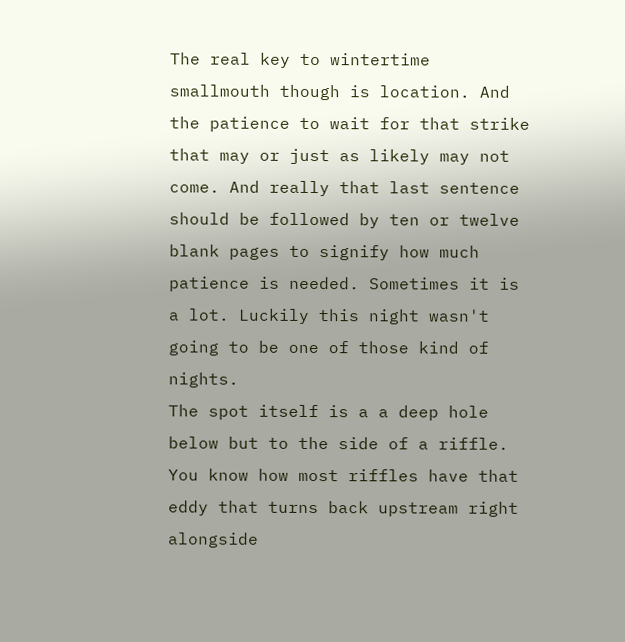The real key to wintertime smallmouth though is location. And the patience to wait for that strike that may or just as likely may not come. And really that last sentence should be followed by ten or twelve blank pages to signify how much patience is needed. Sometimes it is a lot. Luckily this night wasn't going to be one of those kind of nights.
The spot itself is a a deep hole below but to the side of a riffle. You know how most riffles have that eddy that turns back upstream right alongside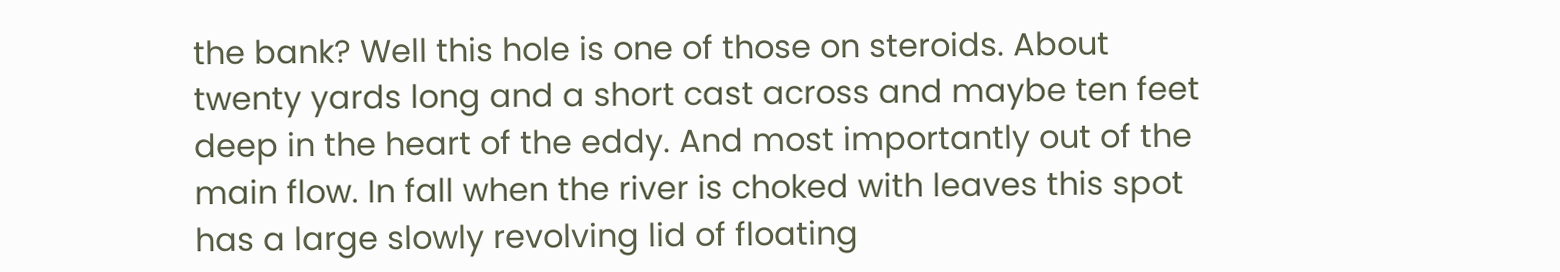the bank? Well this hole is one of those on steroids. About twenty yards long and a short cast across and maybe ten feet deep in the heart of the eddy. And most importantly out of the main flow. In fall when the river is choked with leaves this spot has a large slowly revolving lid of floating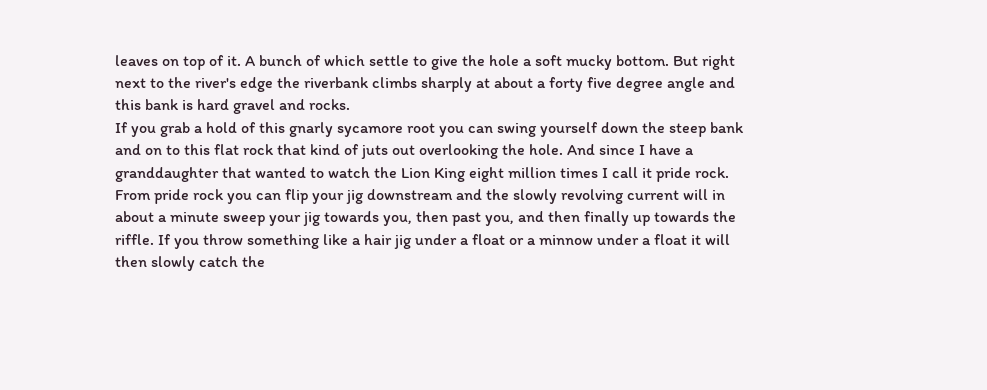leaves on top of it. A bunch of which settle to give the hole a soft mucky bottom. But right next to the river's edge the riverbank climbs sharply at about a forty five degree angle and this bank is hard gravel and rocks.
If you grab a hold of this gnarly sycamore root you can swing yourself down the steep bank and on to this flat rock that kind of juts out overlooking the hole. And since I have a granddaughter that wanted to watch the Lion King eight million times I call it pride rock. From pride rock you can flip your jig downstream and the slowly revolving current will in about a minute sweep your jig towards you, then past you, and then finally up towards the riffle. If you throw something like a hair jig under a float or a minnow under a float it will then slowly catch the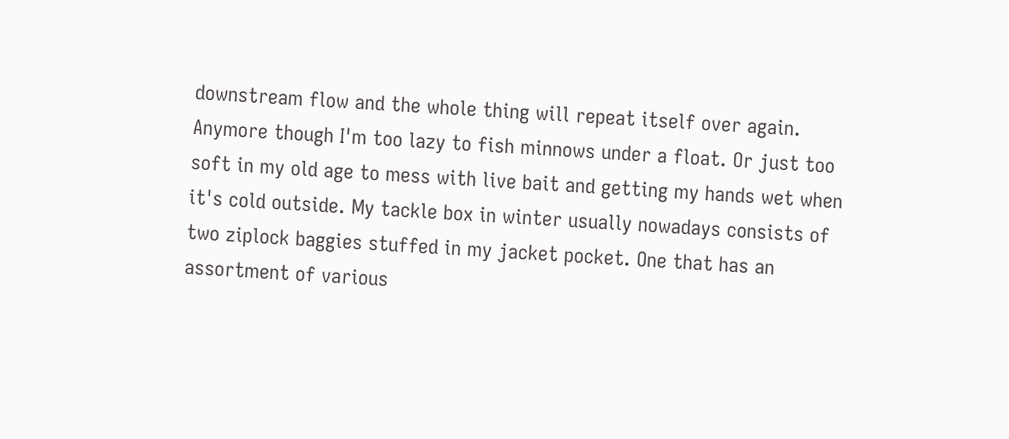downstream flow and the whole thing will repeat itself over again.
Anymore though I'm too lazy to fish minnows under a float. Or just too soft in my old age to mess with live bait and getting my hands wet when it's cold outside. My tackle box in winter usually nowadays consists of two ziplock baggies stuffed in my jacket pocket. One that has an assortment of various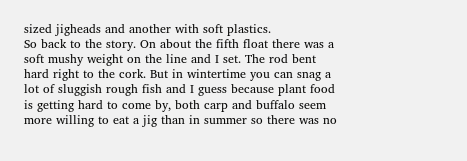sized jigheads and another with soft plastics.
So back to the story. On about the fifth float there was a soft mushy weight on the line and I set. The rod bent hard right to the cork. But in wintertime you can snag a lot of sluggish rough fish and I guess because plant food is getting hard to come by, both carp and buffalo seem more willing to eat a jig than in summer so there was no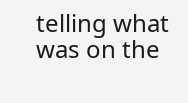telling what was on the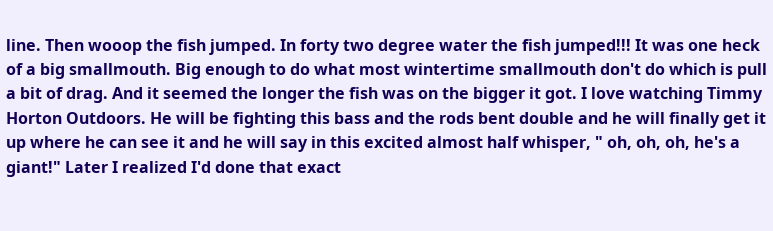line. Then wooop the fish jumped. In forty two degree water the fish jumped!!! It was one heck of a big smallmouth. Big enough to do what most wintertime smallmouth don't do which is pull a bit of drag. And it seemed the longer the fish was on the bigger it got. I love watching Timmy Horton Outdoors. He will be fighting this bass and the rods bent double and he will finally get it up where he can see it and he will say in this excited almost half whisper, " oh, oh, oh, he's a giant!" Later I realized I'd done that exact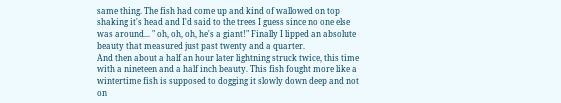same thing. The fish had come up and kind of wallowed on top shaking it's head and I'd said to the trees I guess since no one else was around... " oh, oh, oh, he's a giant!" Finally I lipped an absolute beauty that measured just past twenty and a quarter.
And then about a half an hour later lightning struck twice, this time with a nineteen and a half inch beauty. This fish fought more like a wintertime fish is supposed to dogging it slowly down deep and not on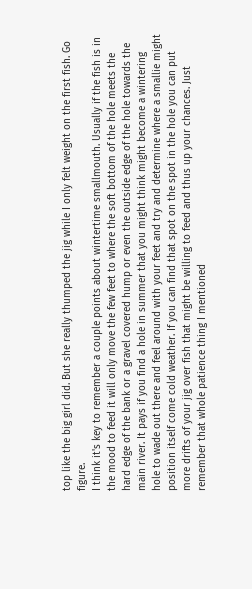top like the big girl did. But she really thumped the jig while I only felt weight on the first fish. Go figure.
I think it's key to remember a couple points about wintertime smallmouth. Usually if the fish is in the mood to feed it will only move the few feet to where the soft bottom of the hole meets the hard edge of the bank or a gravel covered hump or even the outside edge of the hole towards the main river. It pays if you find a hole in summer that you might think might become a wintering hole to wade out there and feel around with your feet and try and determine where a smallie might position itself come cold weather. If you can find that spot on the spot in the hole you can put more drifts of your jig over fish that might be willing to feed and thus up your chances. Just remember that whole patience thing I mentioned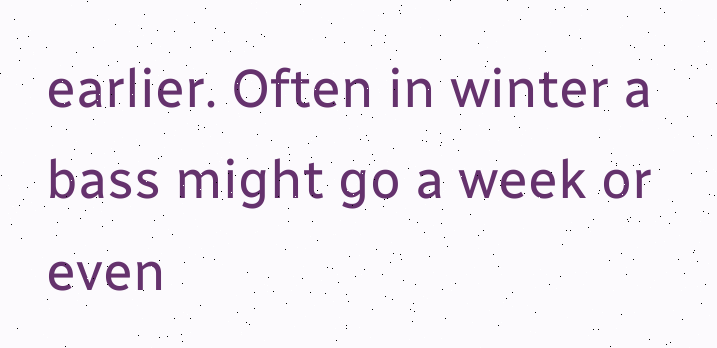earlier. Often in winter a bass might go a week or even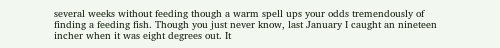several weeks without feeding though a warm spell ups your odds tremendously of finding a feeding fish. Though you just never know, last January I caught an nineteen incher when it was eight degrees out. It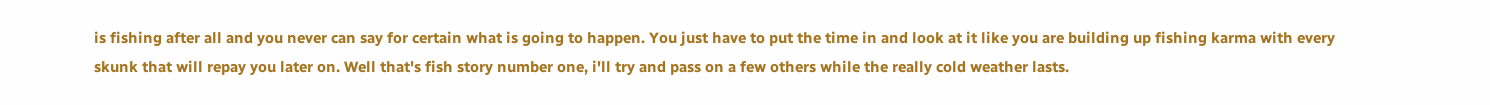is fishing after all and you never can say for certain what is going to happen. You just have to put the time in and look at it like you are building up fishing karma with every skunk that will repay you later on. Well that's fish story number one, i'll try and pass on a few others while the really cold weather lasts.